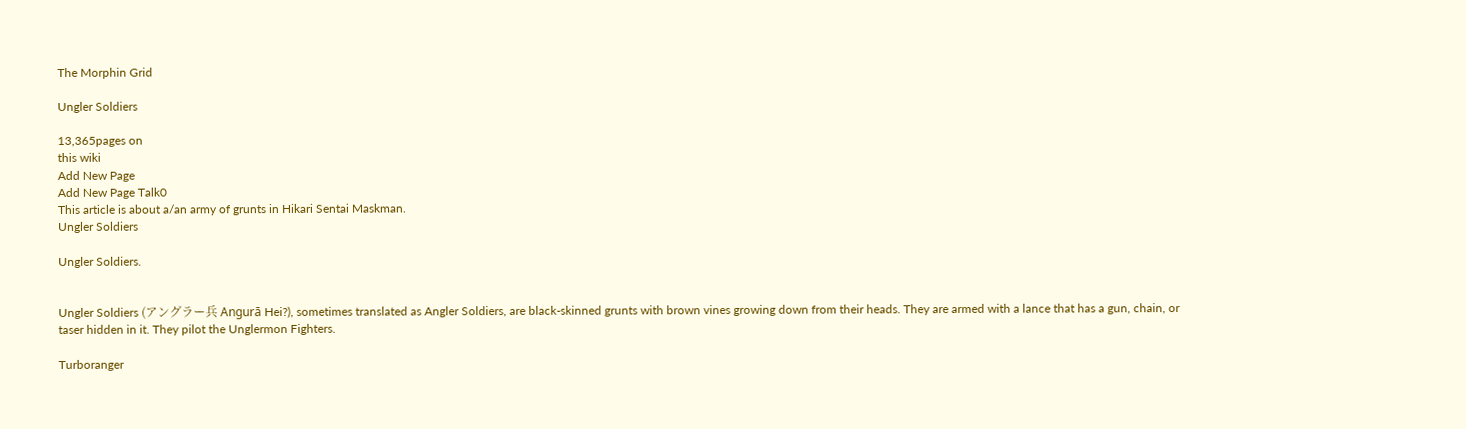The Morphin Grid

Ungler Soldiers

13,365pages on
this wiki
Add New Page
Add New Page Talk0
This article is about a/an army of grunts in Hikari Sentai Maskman.
Ungler Soldiers

Ungler Soldiers.


Ungler Soldiers (アングラー兵 Angurā Hei?), sometimes translated as Angler Soldiers, are black-skinned grunts with brown vines growing down from their heads. They are armed with a lance that has a gun, chain, or taser hidden in it. They pilot the Unglermon Fighters.

Turboranger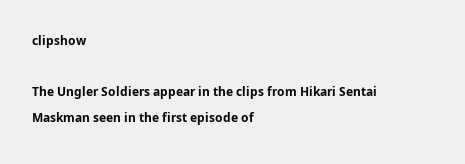clipshow

The Ungler Soldiers appear in the clips from Hikari Sentai Maskman seen in the first episode of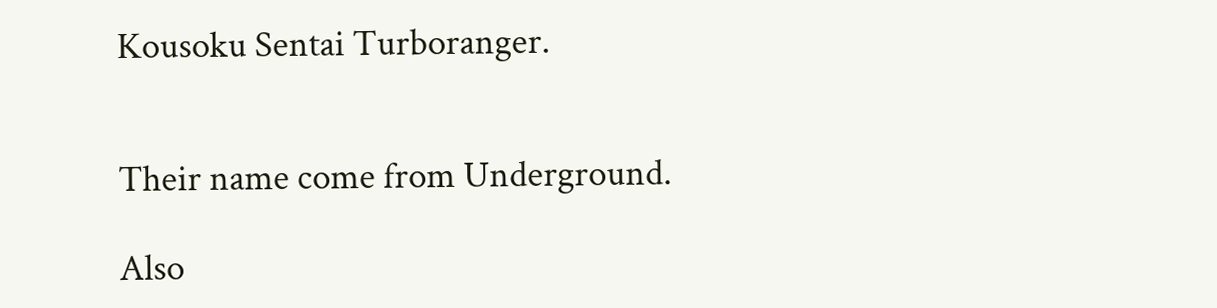Kousoku Sentai Turboranger.


Their name come from Underground.

Also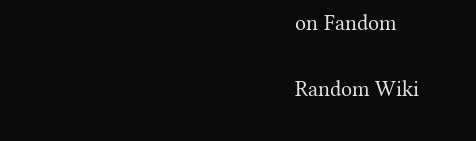on Fandom

Random Wiki